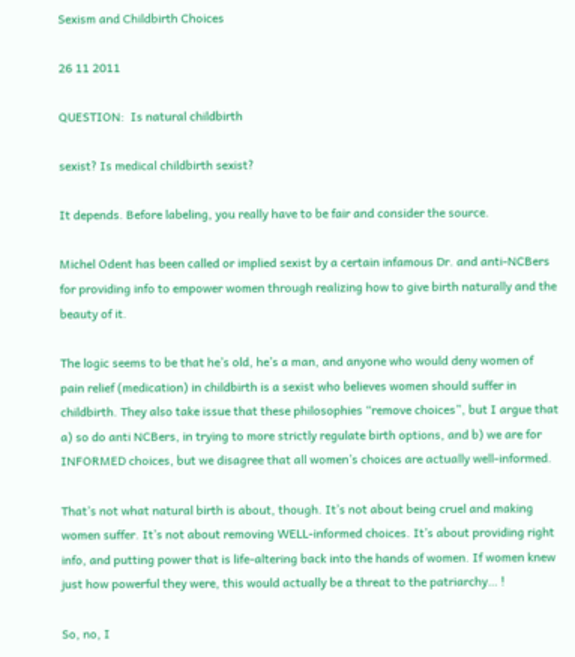Sexism and Childbirth Choices

26 11 2011

QUESTION:  Is natural childbirth

sexist? Is medical childbirth sexist?

It depends. Before labeling, you really have to be fair and consider the source.

Michel Odent has been called or implied sexist by a certain infamous Dr. and anti-NCBers for providing info to empower women through realizing how to give birth naturally and the beauty of it.

The logic seems to be that he’s old, he’s a man, and anyone who would deny women of pain relief (medication) in childbirth is a sexist who believes women should suffer in childbirth. They also take issue that these philosophies “remove choices”, but I argue that a) so do anti NCBers, in trying to more strictly regulate birth options, and b) we are for INFORMED choices, but we disagree that all women’s choices are actually well-informed.

That’s not what natural birth is about, though. It’s not about being cruel and making women suffer. It’s not about removing WELL-informed choices. It’s about providing right info, and putting power that is life-altering back into the hands of women. If women knew just how powerful they were, this would actually be a threat to the patriarchy… !

So, no, I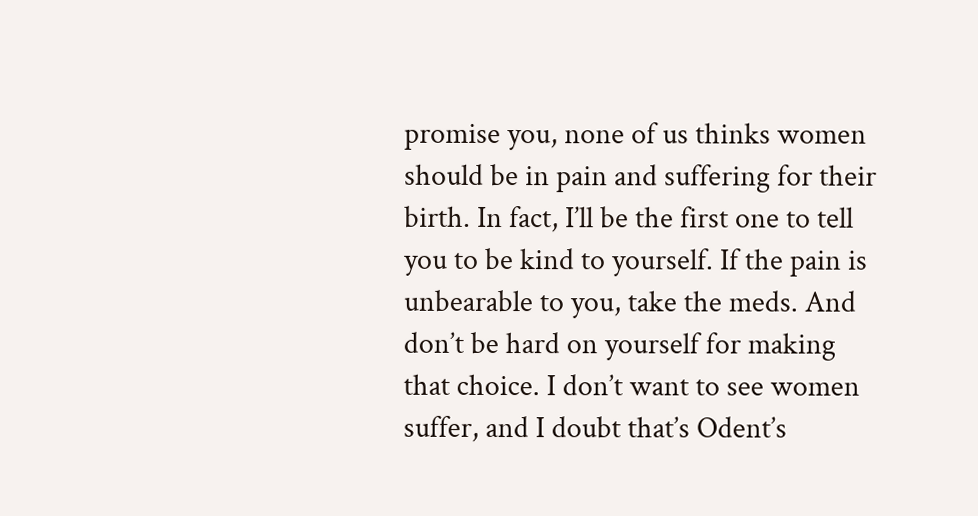promise you, none of us thinks women should be in pain and suffering for their birth. In fact, I’ll be the first one to tell you to be kind to yourself. If the pain is unbearable to you, take the meds. And don’t be hard on yourself for making that choice. I don’t want to see women suffer, and I doubt that’s Odent’s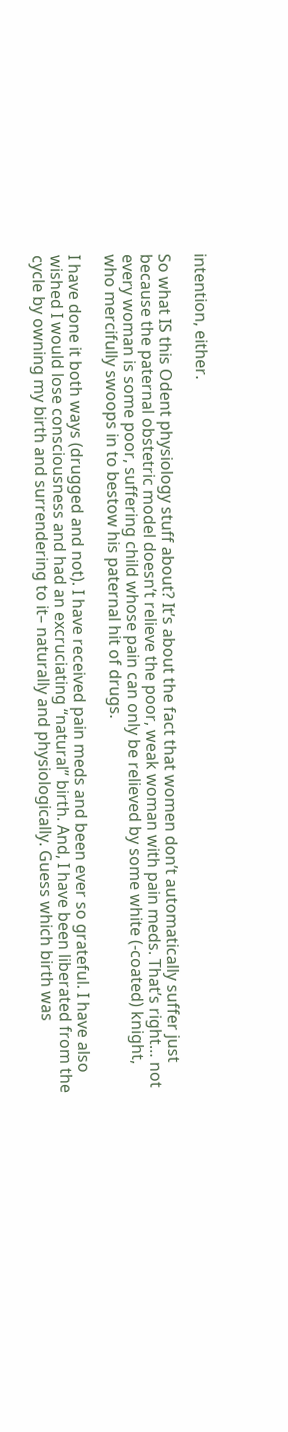intention, either.

So what IS this Odent physiology stuff about? It’s about the fact that women don’t automatically suffer just because the paternal obstetric model doesn’t relieve the poor, weak woman with pain meds. That’s right… not every woman is some poor, suffering child whose pain can only be relieved by some white (-coated) knight, who mercifully swoops in to bestow his paternal hit of drugs.

I have done it both ways (drugged and not). I have received pain meds and been ever so grateful. I have also wished I would lose consciousness and had an excruciating “natural” birth. And, I have been liberated from the cycle by owning my birth and surrendering to it– naturally and physiologically. Guess which birth was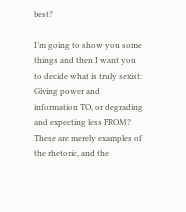best?

I’m going to show you some things and then I want you to decide what is truly sexist: Giving power and information TO, or degrading and expecting less FROM?  These are merely examples of the rhetoric, and the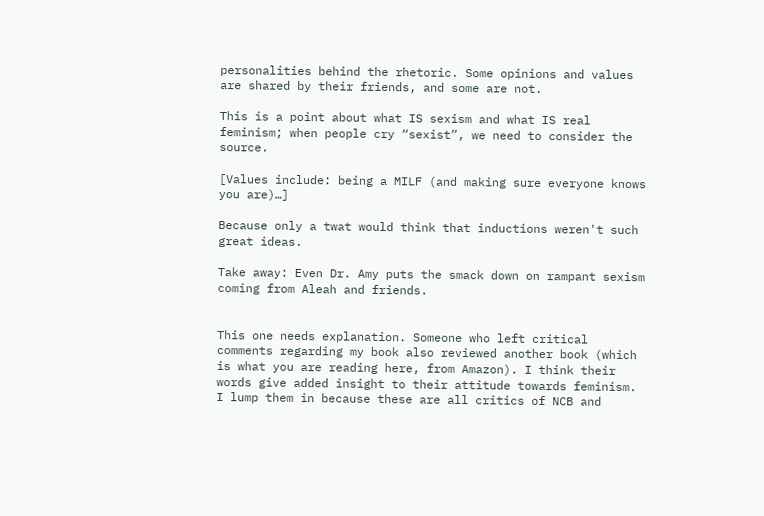personalities behind the rhetoric. Some opinions and values are shared by their friends, and some are not.

This is a point about what IS sexism and what IS real feminism; when people cry “sexist”, we need to consider the source.

[Values include: being a MILF (and making sure everyone knows you are)…]

Because only a twat would think that inductions weren't such great ideas.

Take away: Even Dr. Amy puts the smack down on rampant sexism coming from Aleah and friends.


This one needs explanation. Someone who left critical comments regarding my book also reviewed another book (which is what you are reading here, from Amazon). I think their words give added insight to their attitude towards feminism. I lump them in because these are all critics of NCB and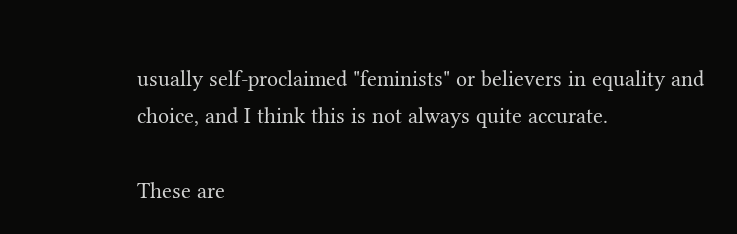usually self-proclaimed "feminists" or believers in equality and choice, and I think this is not always quite accurate.

These are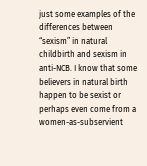just some examples of the differences between “sexism” in natural childbirth and sexism in anti-NCB. I know that some believers in natural birth happen to be sexist or perhaps even come from a women-as-subservient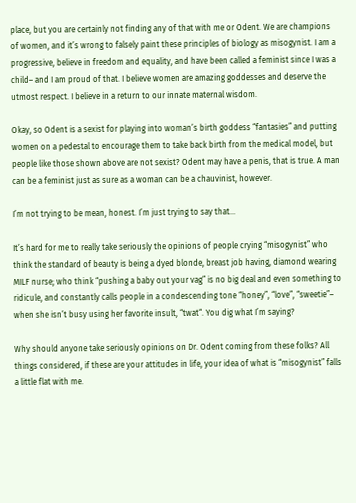place, but you are certainly not finding any of that with me or Odent. We are champions of women, and it’s wrong to falsely paint these principles of biology as misogynist. I am a progressive, believe in freedom and equality, and have been called a feminist since I was a child– and I am proud of that. I believe women are amazing goddesses and deserve the utmost respect. I believe in a return to our innate maternal wisdom.

Okay, so Odent is a sexist for playing into woman’s birth goddess “fantasies” and putting women on a pedestal to encourage them to take back birth from the medical model, but people like those shown above are not sexist? Odent may have a penis, that is true. A man can be a feminist just as sure as a woman can be a chauvinist, however.

I’m not trying to be mean, honest. I’m just trying to say that…

It’s hard for me to really take seriously the opinions of people crying “misogynist” who think the standard of beauty is being a dyed blonde, breast job having, diamond wearing MILF nurse; who think “pushing a baby out your vag” is no big deal and even something to ridicule, and constantly calls people in a condescending tone “honey”, “love”, “sweetie”– when she isn’t busy using her favorite insult, “twat“. You dig what I’m saying?

Why should anyone take seriously opinions on Dr. Odent coming from these folks? All things considered, if these are your attitudes in life, your idea of what is “misogynist” falls a little flat with me.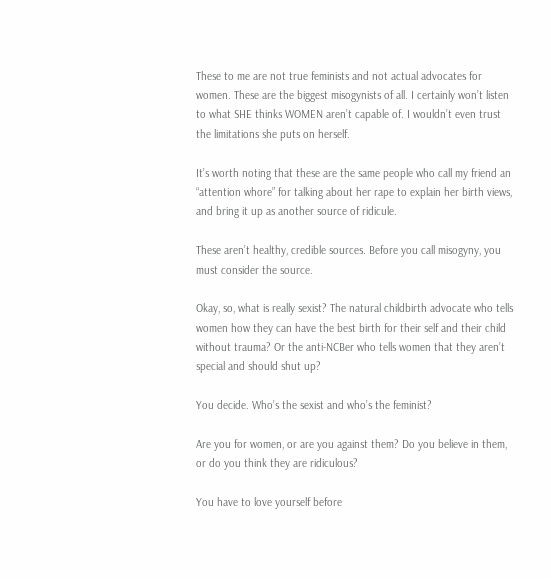These to me are not true feminists and not actual advocates for women. These are the biggest misogynists of all. I certainly won’t listen to what SHE thinks WOMEN aren’t capable of. I wouldn’t even trust the limitations she puts on herself.

It’s worth noting that these are the same people who call my friend an “attention whore” for talking about her rape to explain her birth views, and bring it up as another source of ridicule.

These aren’t healthy, credible sources. Before you call misogyny, you must consider the source.

Okay, so, what is really sexist? The natural childbirth advocate who tells women how they can have the best birth for their self and their child without trauma? Or the anti-NCBer who tells women that they aren’t special and should shut up?

You decide. Who’s the sexist and who’s the feminist?

Are you for women, or are you against them? Do you believe in them, or do you think they are ridiculous?

You have to love yourself before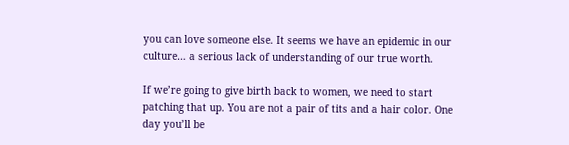you can love someone else. It seems we have an epidemic in our culture… a serious lack of understanding of our true worth.

If we’re going to give birth back to women, we need to start patching that up. You are not a pair of tits and a hair color. One day you’ll be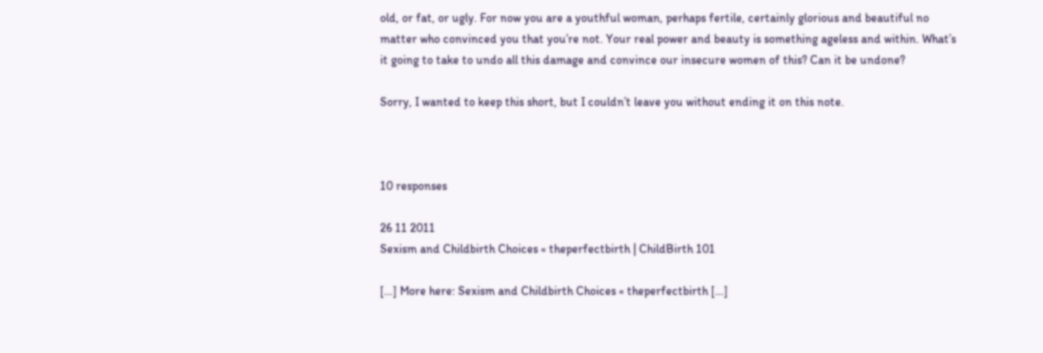old, or fat, or ugly. For now you are a youthful woman, perhaps fertile, certainly glorious and beautiful no matter who convinced you that you’re not. Your real power and beauty is something ageless and within. What’s it going to take to undo all this damage and convince our insecure women of this? Can it be undone?

Sorry, I wanted to keep this short, but I couldn’t leave you without ending it on this note.



10 responses

26 11 2011
Sexism and Childbirth Choices « theperfectbirth | ChildBirth 101

[…] More here: Sexism and Childbirth Choices « theperfectbirth […]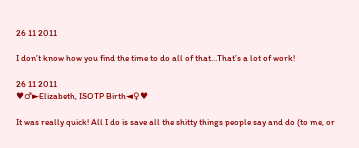26 11 2011

I don’t know how you find the time to do all of that…That’s a lot of work!

26 11 2011
♥♂►Elizabeth, ISOTP Birth◄♀♥

It was really quick! All I do is save all the shitty things people say and do (to me, or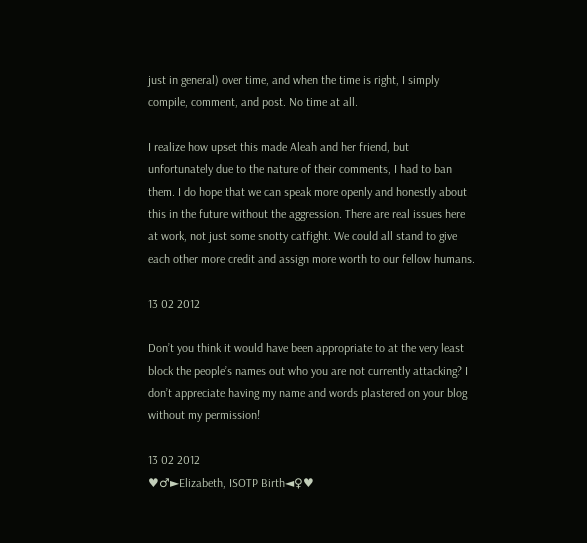just in general) over time, and when the time is right, I simply compile, comment, and post. No time at all.

I realize how upset this made Aleah and her friend, but unfortunately due to the nature of their comments, I had to ban them. I do hope that we can speak more openly and honestly about this in the future without the aggression. There are real issues here at work, not just some snotty catfight. We could all stand to give each other more credit and assign more worth to our fellow humans.

13 02 2012

Don’t you think it would have been appropriate to at the very least block the people’s names out who you are not currently attacking? I don’t appreciate having my name and words plastered on your blog without my permission!

13 02 2012
♥♂►Elizabeth, ISOTP Birth◄♀♥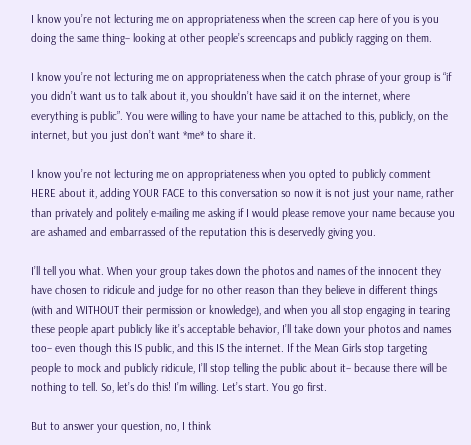I know you’re not lecturing me on appropriateness when the screen cap here of you is you doing the same thing– looking at other people’s screencaps and publicly ragging on them.

I know you’re not lecturing me on appropriateness when the catch phrase of your group is “if you didn’t want us to talk about it, you shouldn’t have said it on the internet, where everything is public”. You were willing to have your name be attached to this, publicly, on the internet, but you just don’t want *me* to share it.

I know you’re not lecturing me on appropriateness when you opted to publicly comment HERE about it, adding YOUR FACE to this conversation so now it is not just your name, rather than privately and politely e-mailing me asking if I would please remove your name because you are ashamed and embarrassed of the reputation this is deservedly giving you.

I’ll tell you what. When your group takes down the photos and names of the innocent they have chosen to ridicule and judge for no other reason than they believe in different things (with and WITHOUT their permission or knowledge), and when you all stop engaging in tearing these people apart publicly like it’s acceptable behavior, I’ll take down your photos and names too– even though this IS public, and this IS the internet. If the Mean Girls stop targeting people to mock and publicly ridicule, I’ll stop telling the public about it– because there will be nothing to tell. So, let’s do this! I’m willing. Let’s start. You go first.

But to answer your question, no, I think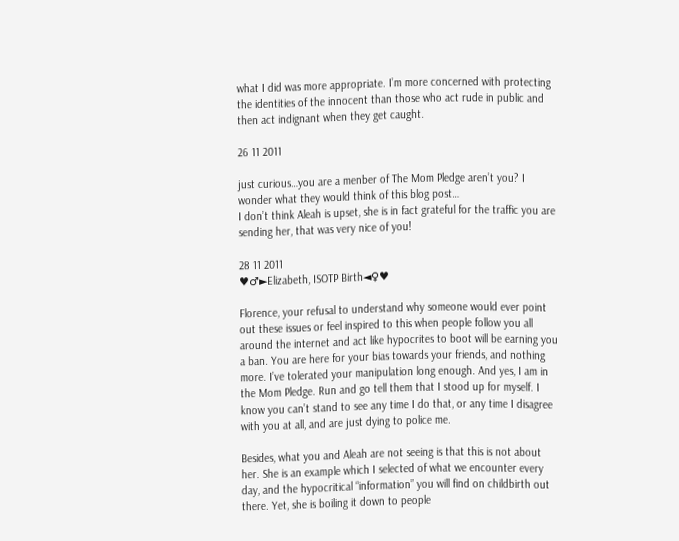what I did was more appropriate. I’m more concerned with protecting the identities of the innocent than those who act rude in public and then act indignant when they get caught.

26 11 2011

just curious…you are a menber of The Mom Pledge aren’t you? I wonder what they would think of this blog post…
I don’t think Aleah is upset, she is in fact grateful for the traffic you are sending her, that was very nice of you!

28 11 2011
♥♂►Elizabeth, ISOTP Birth◄♀♥

Florence, your refusal to understand why someone would ever point out these issues or feel inspired to this when people follow you all around the internet and act like hypocrites to boot will be earning you a ban. You are here for your bias towards your friends, and nothing more. I’ve tolerated your manipulation long enough. And yes, I am in the Mom Pledge. Run and go tell them that I stood up for myself. I know you can’t stand to see any time I do that, or any time I disagree with you at all, and are just dying to police me.

Besides, what you and Aleah are not seeing is that this is not about her. She is an example which I selected of what we encounter every day, and the hypocritical “information” you will find on childbirth out there. Yet, she is boiling it down to people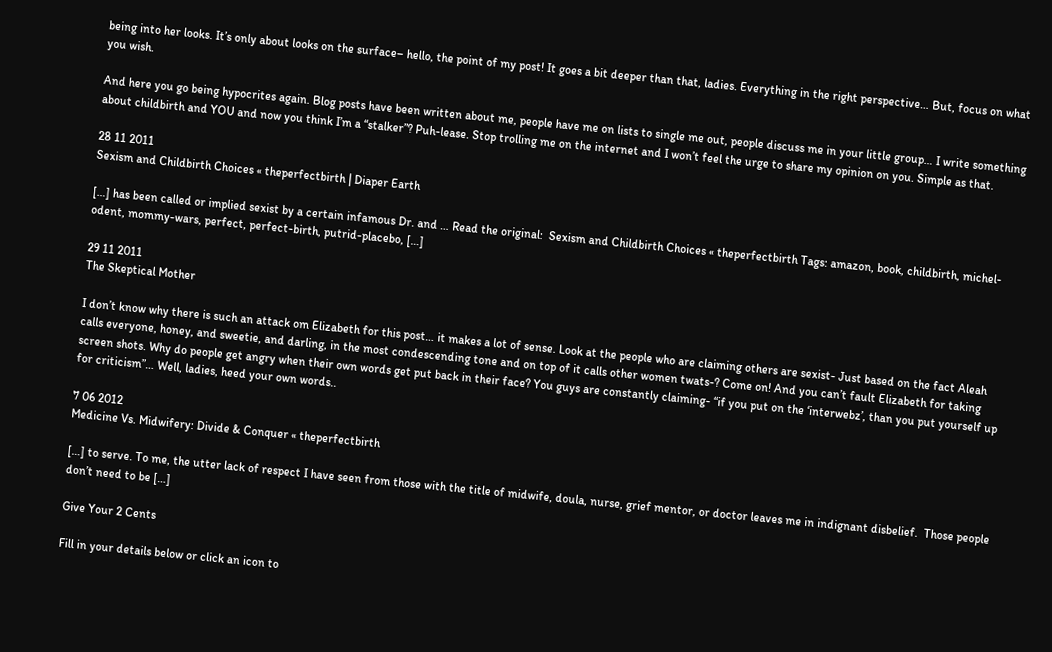being into her looks. It’s only about looks on the surface– hello, the point of my post! It goes a bit deeper than that, ladies. Everything in the right perspective… But, focus on what you wish.

And here you go being hypocrites again. Blog posts have been written about me, people have me on lists to single me out, people discuss me in your little group… I write something about childbirth and YOU and now you think I’m a “stalker”? Puh-lease. Stop trolling me on the internet and I won’t feel the urge to share my opinion on you. Simple as that.

28 11 2011
Sexism and Childbirth Choices « theperfectbirth | Diaper Earth

[…] has been called or implied sexist by a certain infamous Dr. and … Read the original:  Sexism and Childbirth Choices « theperfectbirth Tags: amazon, book, childbirth, michel-odent, mommy-wars, perfect, perfect-birth, putrid-placebo, […]

29 11 2011
The Skeptical Mother

I don’t know why there is such an attack om Elizabeth for this post… it makes a lot of sense. Look at the people who are claiming others are sexist- Just based on the fact Aleah calls everyone, honey, and sweetie, and darling, in the most condescending tone and on top of it calls other women twats-? Come on! And you can’t fault Elizabeth for taking screen shots. Why do people get angry when their own words get put back in their face? You guys are constantly claiming- “if you put on the ‘interwebz’, than you put yourself up for criticism”… Well, ladies, heed your own words..

7 06 2012
Medicine Vs. Midwifery: Divide & Conquer « theperfectbirth

[…] to serve. To me, the utter lack of respect I have seen from those with the title of midwife, doula, nurse, grief mentor, or doctor leaves me in indignant disbelief.  Those people don’t need to be […]

Give Your 2 Cents

Fill in your details below or click an icon to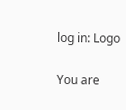log in: Logo

You are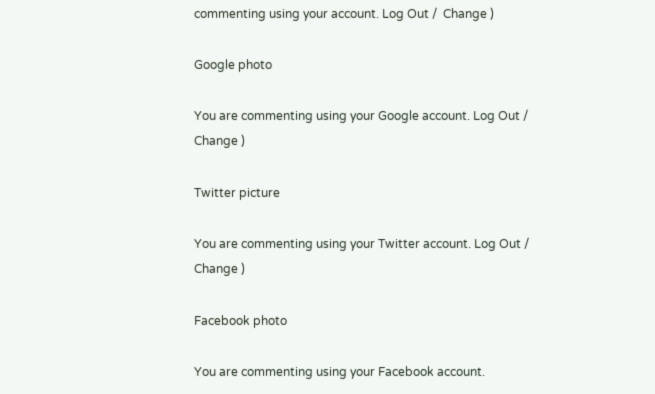commenting using your account. Log Out /  Change )

Google photo

You are commenting using your Google account. Log Out /  Change )

Twitter picture

You are commenting using your Twitter account. Log Out /  Change )

Facebook photo

You are commenting using your Facebook account.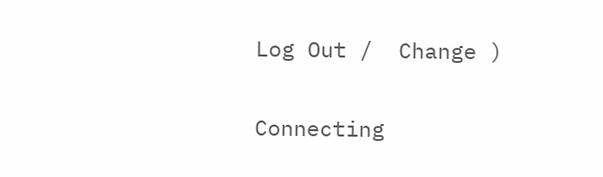Log Out /  Change )

Connecting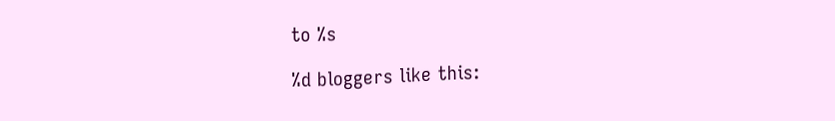to %s

%d bloggers like this: